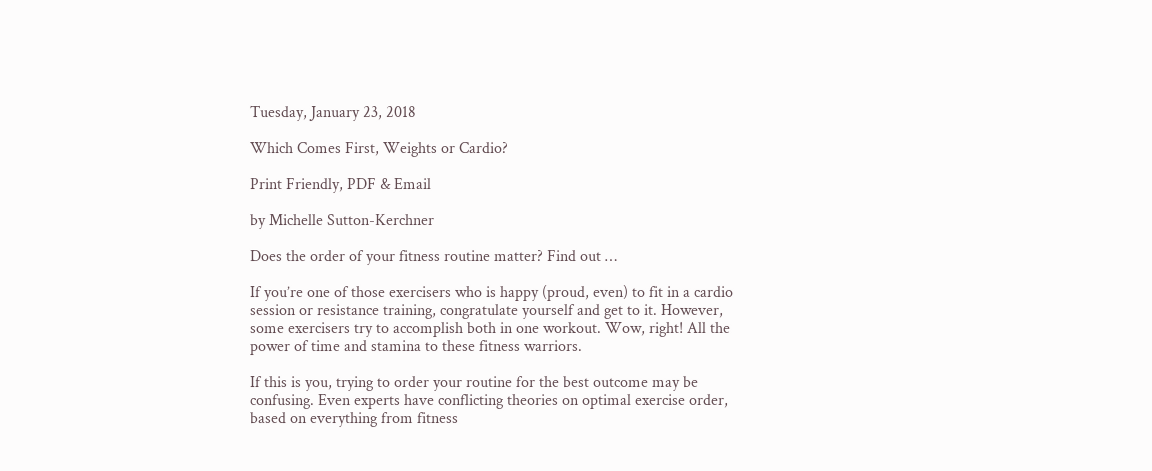Tuesday, January 23, 2018

Which Comes First, Weights or Cardio?

Print Friendly, PDF & Email

by Michelle Sutton-Kerchner

Does the order of your fitness routine matter? Find out …

If you’re one of those exercisers who is happy (proud, even) to fit in a cardio session or resistance training, congratulate yourself and get to it. However, some exercisers try to accomplish both in one workout. Wow, right! All the power of time and stamina to these fitness warriors.

If this is you, trying to order your routine for the best outcome may be confusing. Even experts have conflicting theories on optimal exercise order, based on everything from fitness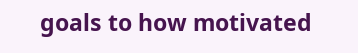goals to how motivated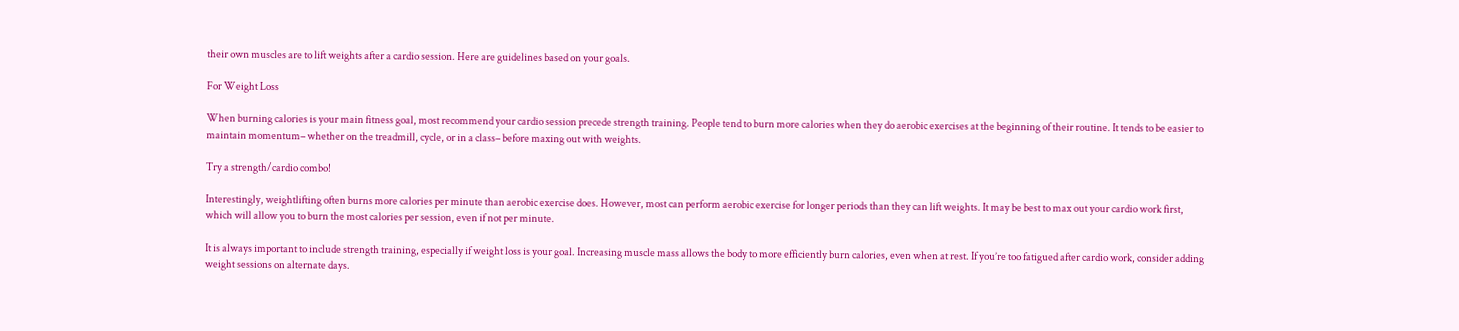their own muscles are to lift weights after a cardio session. Here are guidelines based on your goals.

For Weight Loss

When burning calories is your main fitness goal, most recommend your cardio session precede strength training. People tend to burn more calories when they do aerobic exercises at the beginning of their routine. It tends to be easier to maintain momentum– whether on the treadmill, cycle, or in a class– before maxing out with weights.

Try a strength/cardio combo!

Interestingly, weightlifting often burns more calories per minute than aerobic exercise does. However, most can perform aerobic exercise for longer periods than they can lift weights. It may be best to max out your cardio work first, which will allow you to burn the most calories per session, even if not per minute.

It is always important to include strength training, especially if weight loss is your goal. Increasing muscle mass allows the body to more efficiently burn calories, even when at rest. If you’re too fatigued after cardio work, consider adding weight sessions on alternate days.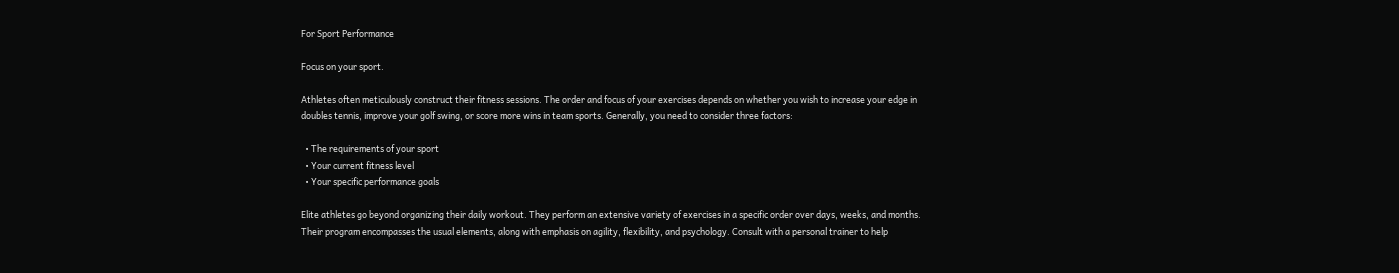For Sport Performance

Focus on your sport.

Athletes often meticulously construct their fitness sessions. The order and focus of your exercises depends on whether you wish to increase your edge in doubles tennis, improve your golf swing, or score more wins in team sports. Generally, you need to consider three factors:

  • The requirements of your sport
  • Your current fitness level
  • Your specific performance goals

Elite athletes go beyond organizing their daily workout. They perform an extensive variety of exercises in a specific order over days, weeks, and months. Their program encompasses the usual elements, along with emphasis on agility, flexibility, and psychology. Consult with a personal trainer to help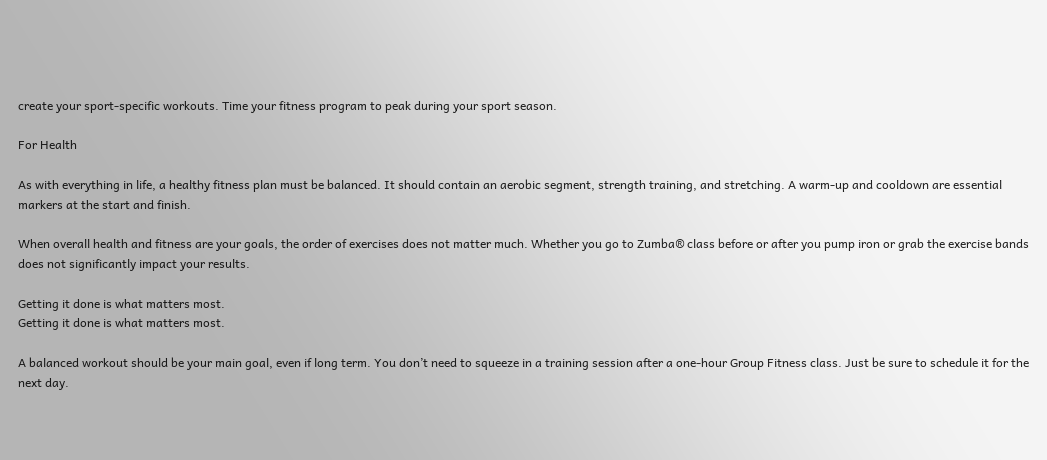create your sport-specific workouts. Time your fitness program to peak during your sport season.

For Health

As with everything in life, a healthy fitness plan must be balanced. It should contain an aerobic segment, strength training, and stretching. A warm-up and cooldown are essential markers at the start and finish.

When overall health and fitness are your goals, the order of exercises does not matter much. Whether you go to Zumba® class before or after you pump iron or grab the exercise bands does not significantly impact your results.

Getting it done is what matters most.
Getting it done is what matters most.

A balanced workout should be your main goal, even if long term. You don’t need to squeeze in a training session after a one-hour Group Fitness class. Just be sure to schedule it for the next day.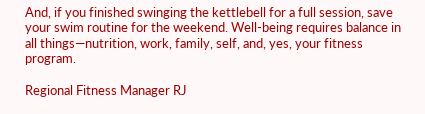And, if you finished swinging the kettlebell for a full session, save your swim routine for the weekend. Well-being requires balance in all things—nutrition, work, family, self, and, yes, your fitness program.

Regional Fitness Manager RJ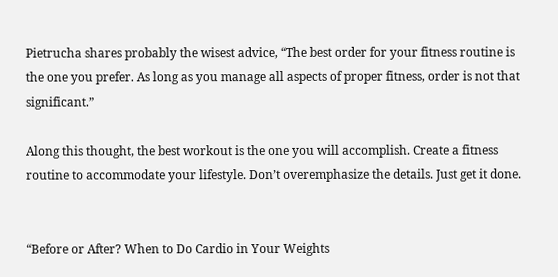Pietrucha shares probably the wisest advice, “The best order for your fitness routine is the one you prefer. As long as you manage all aspects of proper fitness, order is not that significant.”

Along this thought, the best workout is the one you will accomplish. Create a fitness routine to accommodate your lifestyle. Don’t overemphasize the details. Just get it done.


“Before or After? When to Do Cardio in Your Weights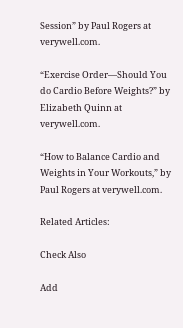Session” by Paul Rogers at verywell.com.

“Exercise Order—Should You do Cardio Before Weights?” by Elizabeth Quinn at verywell.com.

“How to Balance Cardio and Weights in Your Workouts,” by Paul Rogers at verywell.com.

Related Articles:

Check Also

Add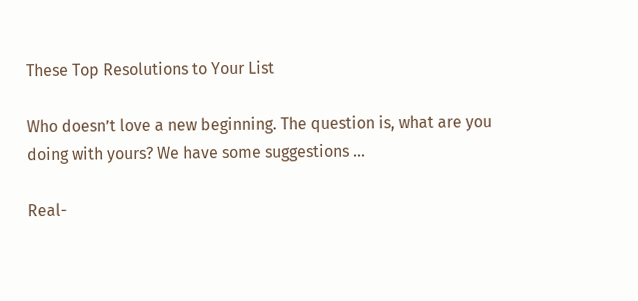These Top Resolutions to Your List

Who doesn’t love a new beginning. The question is, what are you doing with yours? We have some suggestions …

Real-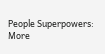People Superpowers: More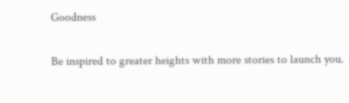Goodness

Be inspired to greater heights with more stories to launch you.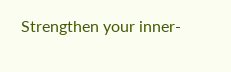Strengthen your inner-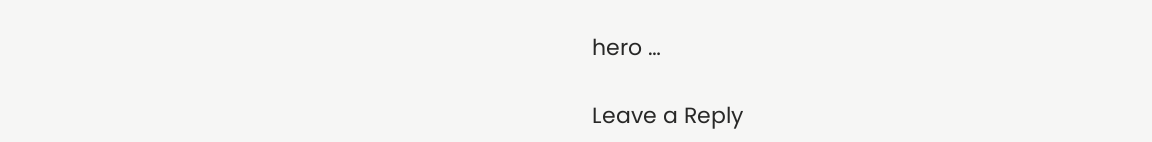hero …

Leave a Reply